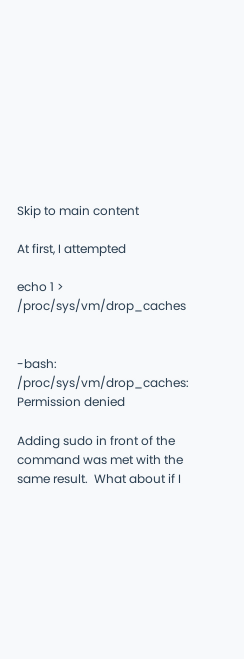Skip to main content

At first, I attempted

echo 1 > /proc/sys/vm/drop_caches


-bash: /proc/sys/vm/drop_caches: Permission denied

Adding sudo in front of the command was met with the same result.  What about if I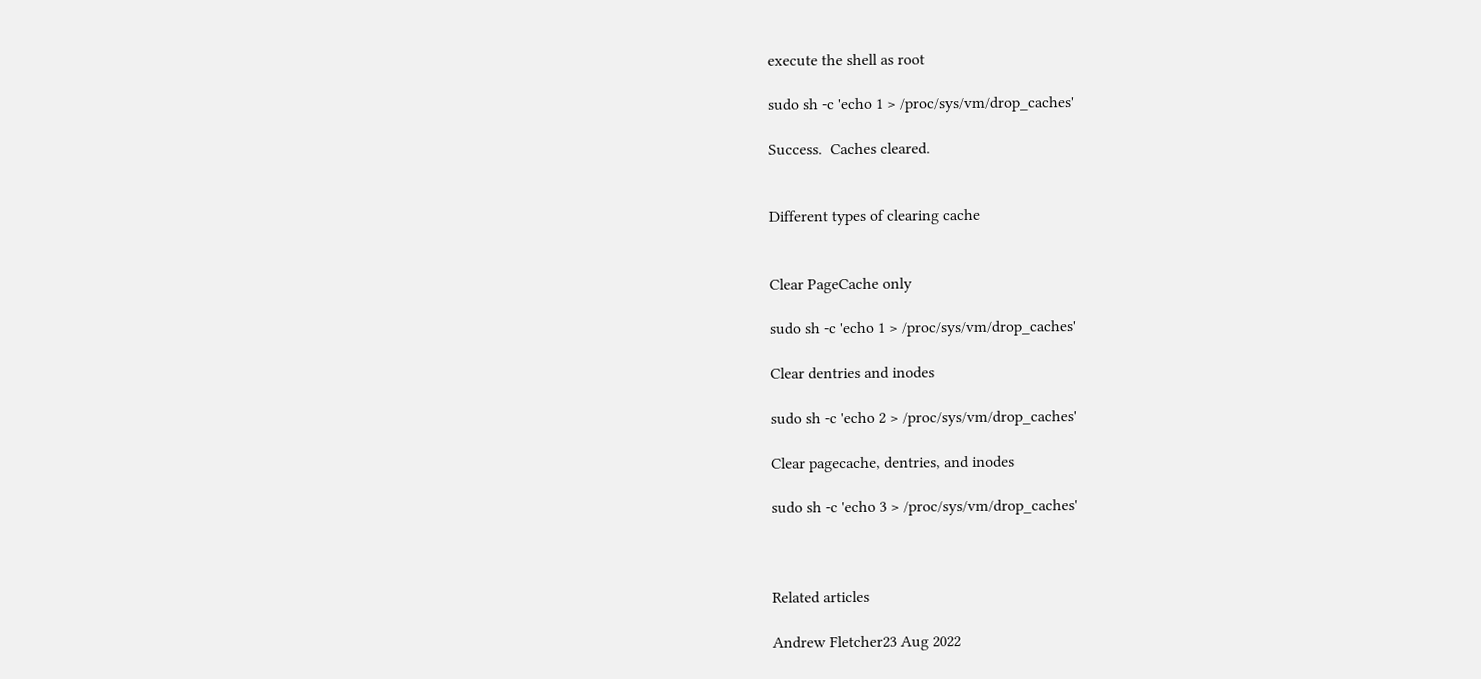execute the shell as root

sudo sh -c 'echo 1 > /proc/sys/vm/drop_caches'

Success.  Caches cleared.


Different types of clearing cache


Clear PageCache only

sudo sh -c 'echo 1 > /proc/sys/vm/drop_caches'

Clear dentries and inodes

sudo sh -c 'echo 2 > /proc/sys/vm/drop_caches'

Clear pagecache, dentries, and inodes

sudo sh -c 'echo 3 > /proc/sys/vm/drop_caches'



Related articles

Andrew Fletcher23 Aug 2022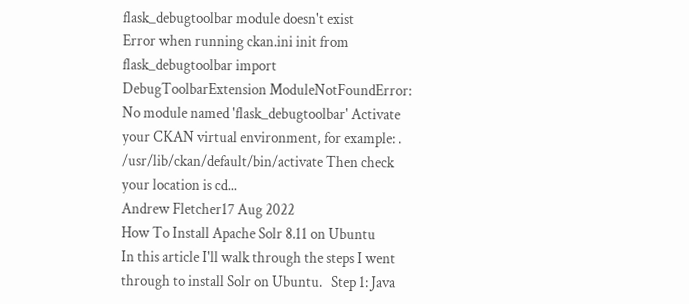flask_debugtoolbar module doesn't exist
Error when running ckan.ini init from flask_debugtoolbar import DebugToolbarExtension ModuleNotFoundError: No module named 'flask_debugtoolbar' Activate your CKAN virtual environment, for example: . /usr/lib/ckan/default/bin/activate Then check your location is cd...
Andrew Fletcher17 Aug 2022
How To Install Apache Solr 8.11 on Ubuntu
In this article I'll walk through the steps I went through to install Solr on Ubuntu.   Step 1: Java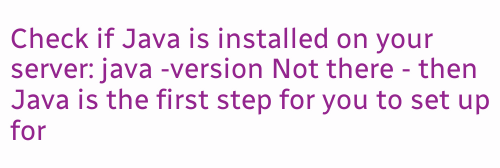Check if Java is installed on your server: java -version Not there - then Java is the first step for you to set up for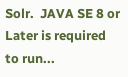Solr.  JAVA SE 8 or Later is required to run...